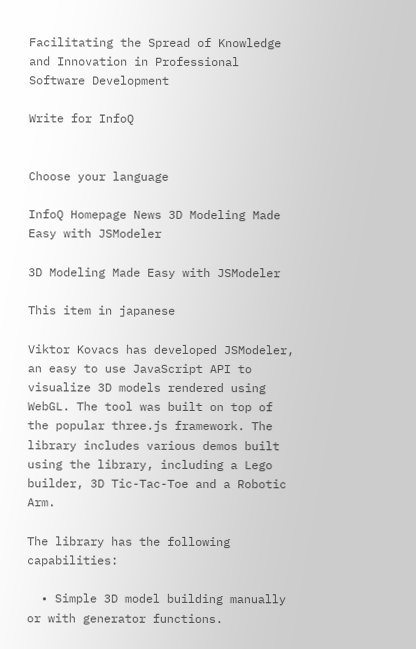Facilitating the Spread of Knowledge and Innovation in Professional Software Development

Write for InfoQ


Choose your language

InfoQ Homepage News 3D Modeling Made Easy with JSModeler

3D Modeling Made Easy with JSModeler

This item in japanese

Viktor Kovacs has developed JSModeler, an easy to use JavaScript API to visualize 3D models rendered using WebGL. The tool was built on top of the popular three.js framework. The library includes various demos built using the library, including a Lego builder, 3D Tic-Tac-Toe and a Robotic Arm.

The library has the following capabilities:

  • Simple 3D model building manually or with generator functions.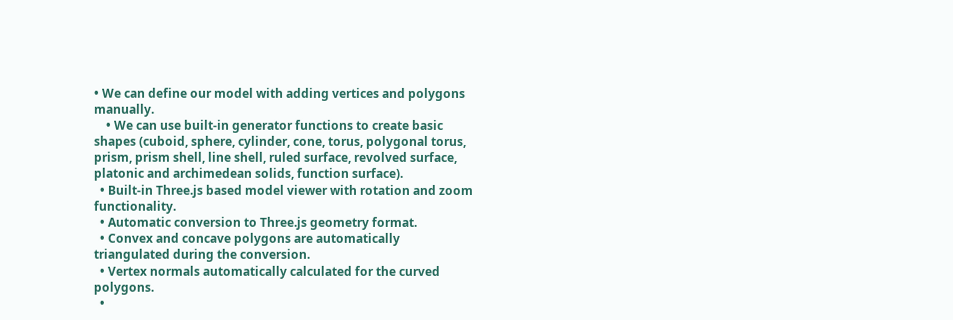• We can define our model with adding vertices and polygons manually.
    • We can use built-in generator functions to create basic shapes (cuboid, sphere, cylinder, cone, torus, polygonal torus, prism, prism shell, line shell, ruled surface, revolved surface, platonic and archimedean solids, function surface).
  • Built-in Three.js based model viewer with rotation and zoom functionality.
  • Automatic conversion to Three.js geometry format.
  • Convex and concave polygons are automatically triangulated during the conversion.
  • Vertex normals automatically calculated for the curved polygons.
  •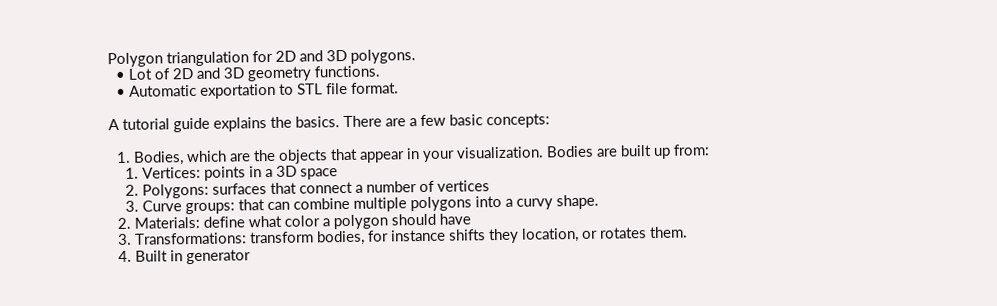Polygon triangulation for 2D and 3D polygons.
  • Lot of 2D and 3D geometry functions.
  • Automatic exportation to STL file format.

A tutorial guide explains the basics. There are a few basic concepts:

  1. Bodies, which are the objects that appear in your visualization. Bodies are built up from:
    1. Vertices: points in a 3D space
    2. Polygons: surfaces that connect a number of vertices
    3. Curve groups: that can combine multiple polygons into a curvy shape.
  2. Materials: define what color a polygon should have
  3. Transformations: transform bodies, for instance shifts they location, or rotates them.
  4. Built in generator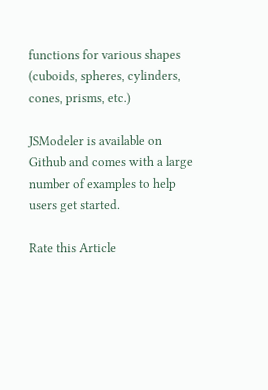functions for various shapes (cuboids, spheres, cylinders, cones, prisms, etc.)

JSModeler is available on Github and comes with a large number of examples to help users get started.

Rate this Article